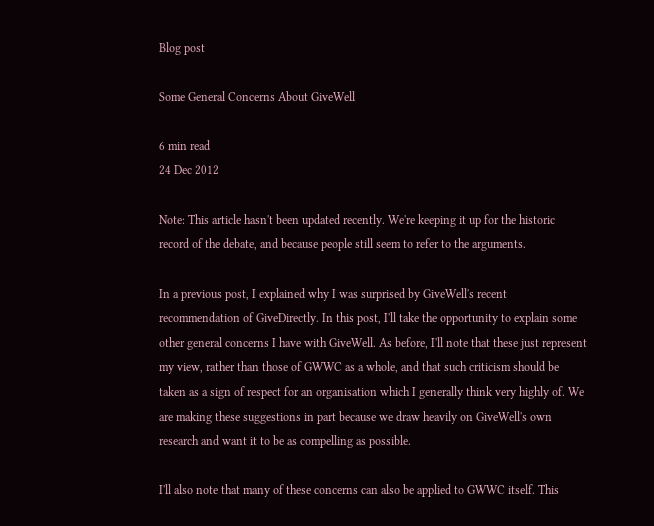Blog post

Some General Concerns About GiveWell

6 min read
24 Dec 2012

Note: This article hasn't been updated recently. We're keeping it up for the historic record of the debate, and because people still seem to refer to the arguments.

In a previous post, I explained why I was surprised by GiveWell's recent recommendation of GiveDirectly. In this post, I'll take the opportunity to explain some other general concerns I have with GiveWell. As before, I'll note that these just represent my view, rather than those of GWWC as a whole, and that such criticism should be taken as a sign of respect for an organisation which I generally think very highly of. We are making these suggestions in part because we draw heavily on GiveWell's own research and want it to be as compelling as possible.

I'll also note that many of these concerns can also be applied to GWWC itself. This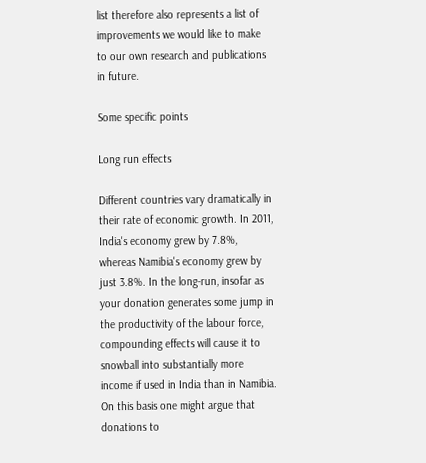list therefore also represents a list of improvements we would like to make to our own research and publications in future.

Some specific points

Long run effects

Different countries vary dramatically in their rate of economic growth. In 2011, India's economy grew by 7.8%, whereas Namibia's economy grew by just 3.8%. In the long-run, insofar as your donation generates some jump in the productivity of the labour force, compounding effects will cause it to snowball into substantially more income if used in India than in Namibia. On this basis one might argue that donations to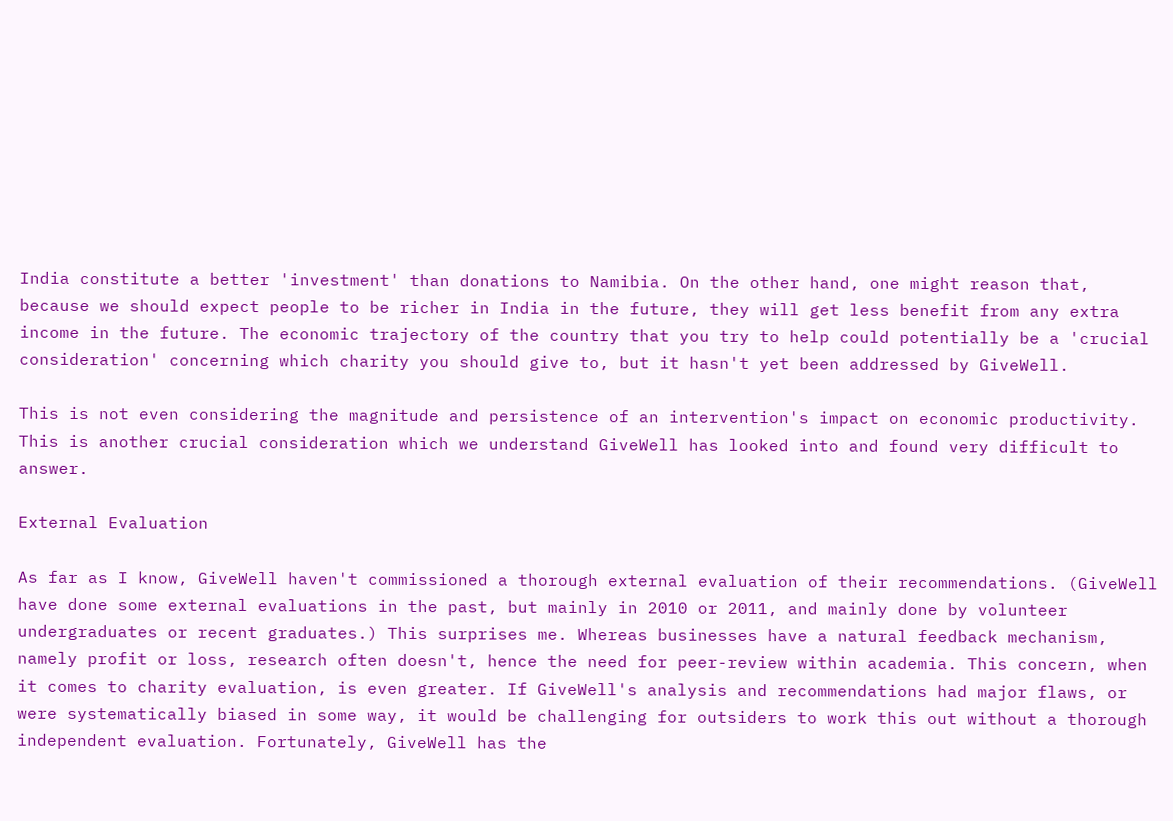India constitute a better 'investment' than donations to Namibia. On the other hand, one might reason that, because we should expect people to be richer in India in the future, they will get less benefit from any extra income in the future. The economic trajectory of the country that you try to help could potentially be a 'crucial consideration' concerning which charity you should give to, but it hasn't yet been addressed by GiveWell.

This is not even considering the magnitude and persistence of an intervention's impact on economic productivity. This is another crucial consideration which we understand GiveWell has looked into and found very difficult to answer.

External Evaluation

As far as I know, GiveWell haven't commissioned a thorough external evaluation of their recommendations. (GiveWell have done some external evaluations in the past, but mainly in 2010 or 2011, and mainly done by volunteer undergraduates or recent graduates.) This surprises me. Whereas businesses have a natural feedback mechanism, namely profit or loss, research often doesn't, hence the need for peer-review within academia. This concern, when it comes to charity evaluation, is even greater. If GiveWell's analysis and recommendations had major flaws, or were systematically biased in some way, it would be challenging for outsiders to work this out without a thorough independent evaluation. Fortunately, GiveWell has the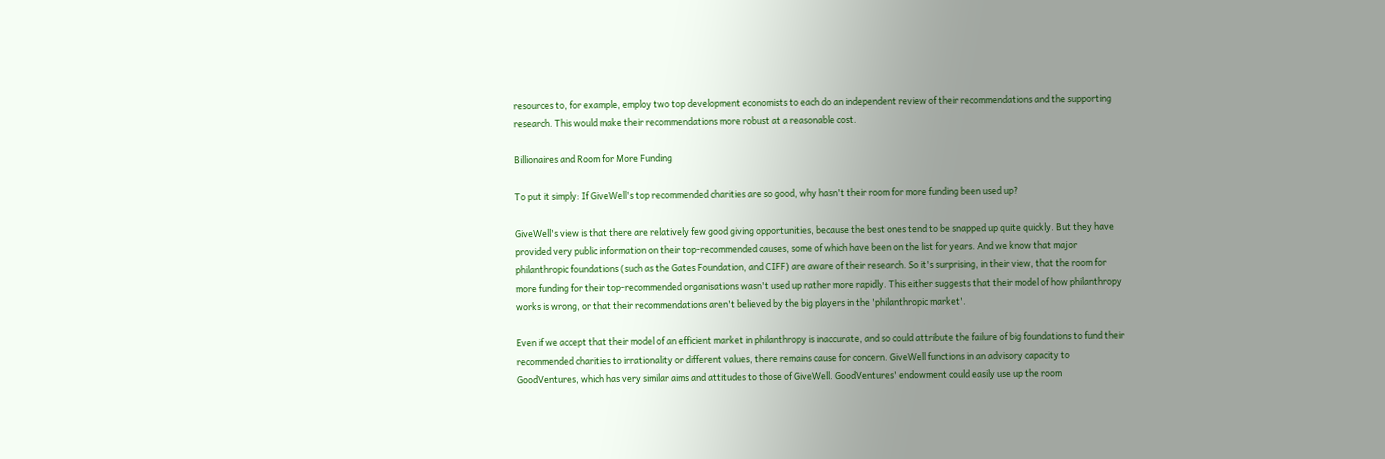resources to, for example, employ two top development economists to each do an independent review of their recommendations and the supporting research. This would make their recommendations more robust at a reasonable cost.

Billionaires and Room for More Funding

To put it simply: If GiveWell's top recommended charities are so good, why hasn't their room for more funding been used up?

GiveWell's view is that there are relatively few good giving opportunities, because the best ones tend to be snapped up quite quickly. But they have provided very public information on their top-recommended causes, some of which have been on the list for years. And we know that major philanthropic foundations (such as the Gates Foundation, and CIFF) are aware of their research. So it's surprising, in their view, that the room for more funding for their top-recommended organisations wasn't used up rather more rapidly. This either suggests that their model of how philanthropy works is wrong, or that their recommendations aren't believed by the big players in the 'philanthropic market'.

Even if we accept that their model of an efficient market in philanthropy is inaccurate, and so could attribute the failure of big foundations to fund their recommended charities to irrationality or different values, there remains cause for concern. GiveWell functions in an advisory capacity to GoodVentures, which has very similar aims and attitudes to those of GiveWell. GoodVentures' endowment could easily use up the room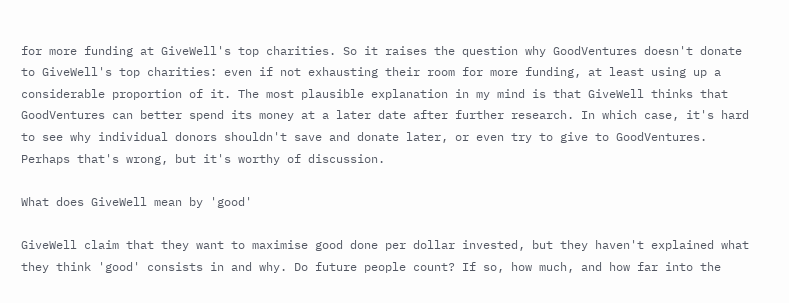for more funding at GiveWell's top charities. So it raises the question why GoodVentures doesn't donate to GiveWell's top charities: even if not exhausting their room for more funding, at least using up a considerable proportion of it. The most plausible explanation in my mind is that GiveWell thinks that GoodVentures can better spend its money at a later date after further research. In which case, it's hard to see why individual donors shouldn't save and donate later, or even try to give to GoodVentures. Perhaps that's wrong, but it's worthy of discussion.

What does GiveWell mean by 'good'

GiveWell claim that they want to maximise good done per dollar invested, but they haven't explained what they think 'good' consists in and why. Do future people count? If so, how much, and how far into the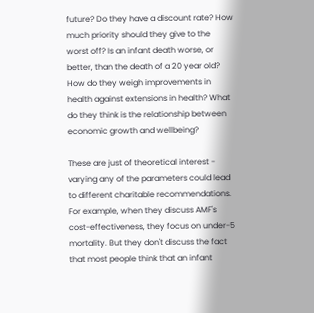future? Do they have a discount rate? How much priority should they give to the worst off? Is an infant death worse, or better, than the death of a 20 year old? How do they weigh improvements in health against extensions in health? What do they think is the relationship between economic growth and wellbeing?

These are just of theoretical interest - varying any of the parameters could lead to different charitable recommendations. For example, when they discuss AMF's cost-effectiveness, they focus on under-5 mortality. But they don't discuss the fact that most people think that an infant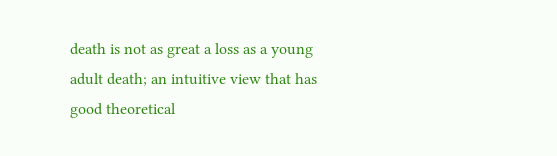death is not as great a loss as a young adult death; an intuitive view that has good theoretical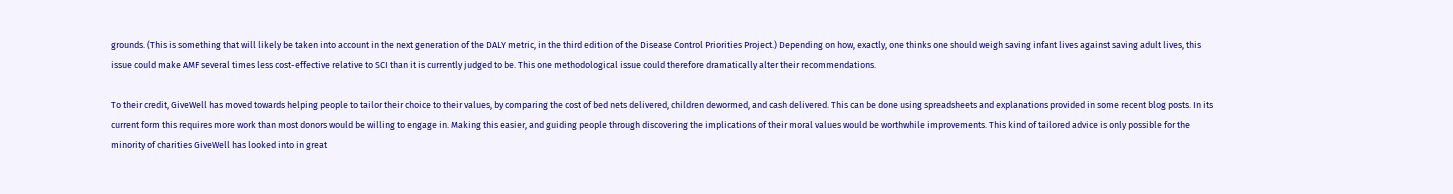grounds. (This is something that will likely be taken into account in the next generation of the DALY metric, in the third edition of the Disease Control Priorities Project.) Depending on how, exactly, one thinks one should weigh saving infant lives against saving adult lives, this issue could make AMF several times less cost-effective relative to SCI than it is currently judged to be. This one methodological issue could therefore dramatically alter their recommendations.

To their credit, GiveWell has moved towards helping people to tailor their choice to their values, by comparing the cost of bed nets delivered, children dewormed, and cash delivered. This can be done using spreadsheets and explanations provided in some recent blog posts. In its current form this requires more work than most donors would be willing to engage in. Making this easier, and guiding people through discovering the implications of their moral values would be worthwhile improvements. This kind of tailored advice is only possible for the minority of charities GiveWell has looked into in great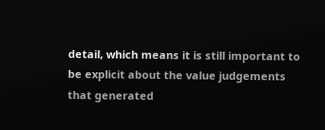detail, which means it is still important to be explicit about the value judgements that generated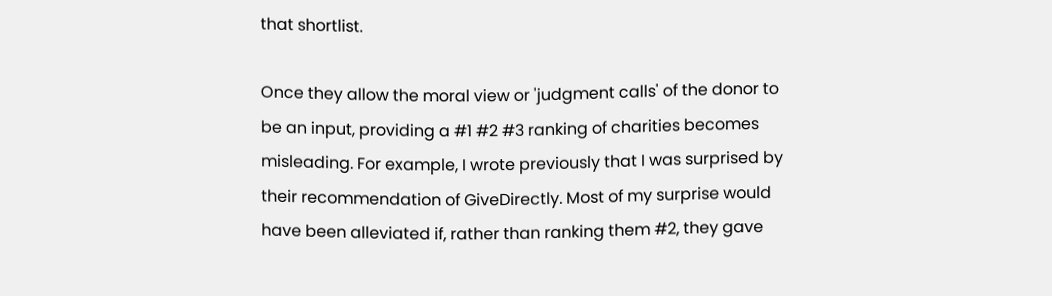that shortlist.

Once they allow the moral view or 'judgment calls' of the donor to be an input, providing a #1 #2 #3 ranking of charities becomes misleading. For example, I wrote previously that I was surprised by their recommendation of GiveDirectly. Most of my surprise would have been alleviated if, rather than ranking them #2, they gave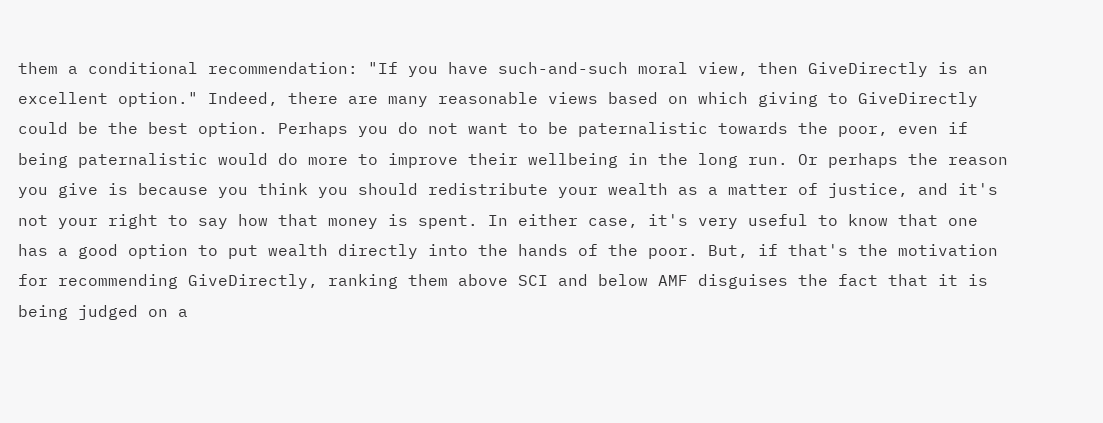them a conditional recommendation: "If you have such-and-such moral view, then GiveDirectly is an excellent option." Indeed, there are many reasonable views based on which giving to GiveDirectly could be the best option. Perhaps you do not want to be paternalistic towards the poor, even if being paternalistic would do more to improve their wellbeing in the long run. Or perhaps the reason you give is because you think you should redistribute your wealth as a matter of justice, and it's not your right to say how that money is spent. In either case, it's very useful to know that one has a good option to put wealth directly into the hands of the poor. But, if that's the motivation for recommending GiveDirectly, ranking them above SCI and below AMF disguises the fact that it is being judged on a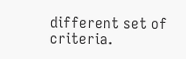different set of criteria.